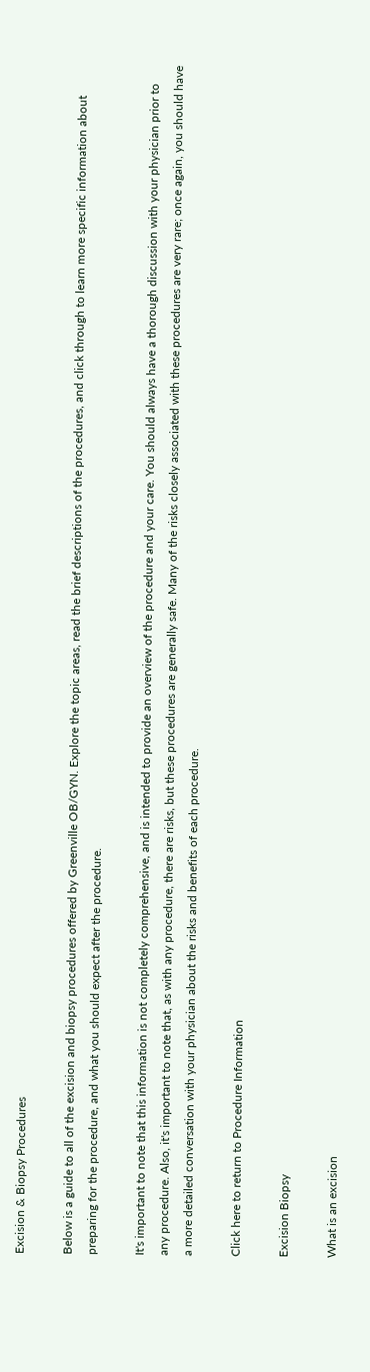Excision & Biopsy Procedures

Below is a guide to all of the excision and biopsy procedures offered by Greenville OB/GYN. Explore the topic areas, read the brief descriptions of the procedures, and click through to learn more specific information about preparing for the procedure, and what you should expect after the procedure.

It's important to note that this information is not completely comprehensive, and is intended to provide an overview of the procedure and your care. You should always have a thorough discussion with your physician prior to any procedure. Also, it's important to note that, as with any procedure, there are risks, but these procedures are generally safe. Many of the risks closely associated with these procedures are very rare; once again, you should have a more detailed conversation with your physician about the risks and benefits of each procedure.

Click here to return to Procedure Information

Excision Biopsy

What is an excision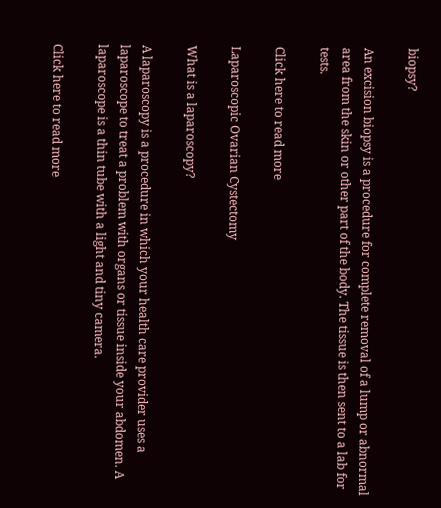biopsy?

An excision biopsy is a procedure for complete removal of a lump or abnormal area from the skin or other part of the body. The tissue is then sent to a lab for tests.

Click here to read more

Laparoscopic Ovarian Cystectomy

What is a laparoscopy?

A laparoscopy is a procedure in which your health care provider uses a laparoscope to treat a problem with organs or tissue inside your abdomen. A laparoscope is a thin tube with a light and tiny camera.

Click here to read more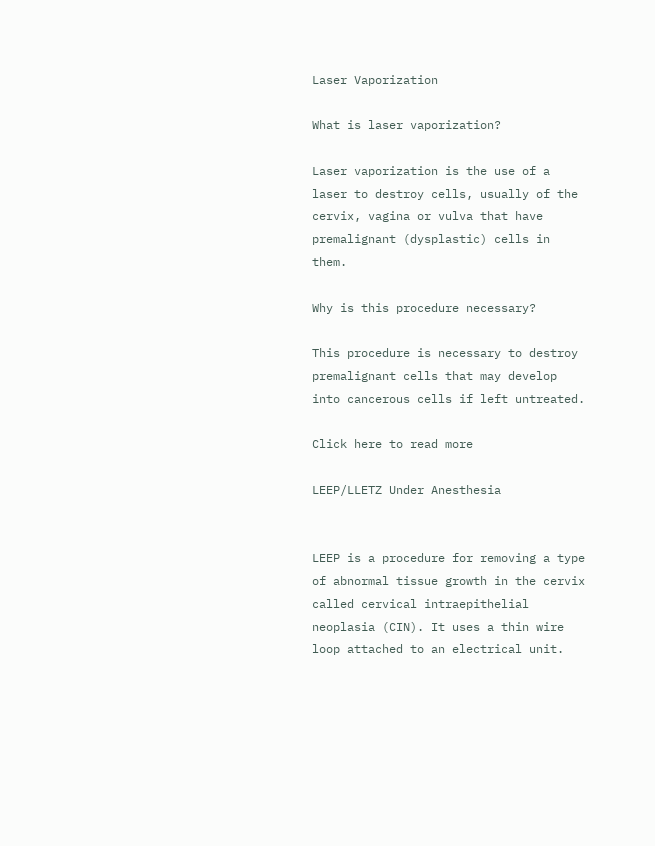Laser Vaporization

What is laser vaporization?

Laser vaporization is the use of a laser to destroy cells, usually of the cervix, vagina or vulva that have premalignant (dysplastic) cells in them.

Why is this procedure necessary?

This procedure is necessary to destroy premalignant cells that may develop into cancerous cells if left untreated.

Click here to read more

LEEP/LLETZ Under Anesthesia


LEEP is a procedure for removing a type of abnormal tissue growth in the cervix called cervical intraepithelial neoplasia (CIN). It uses a thin wire loop attached to an electrical unit.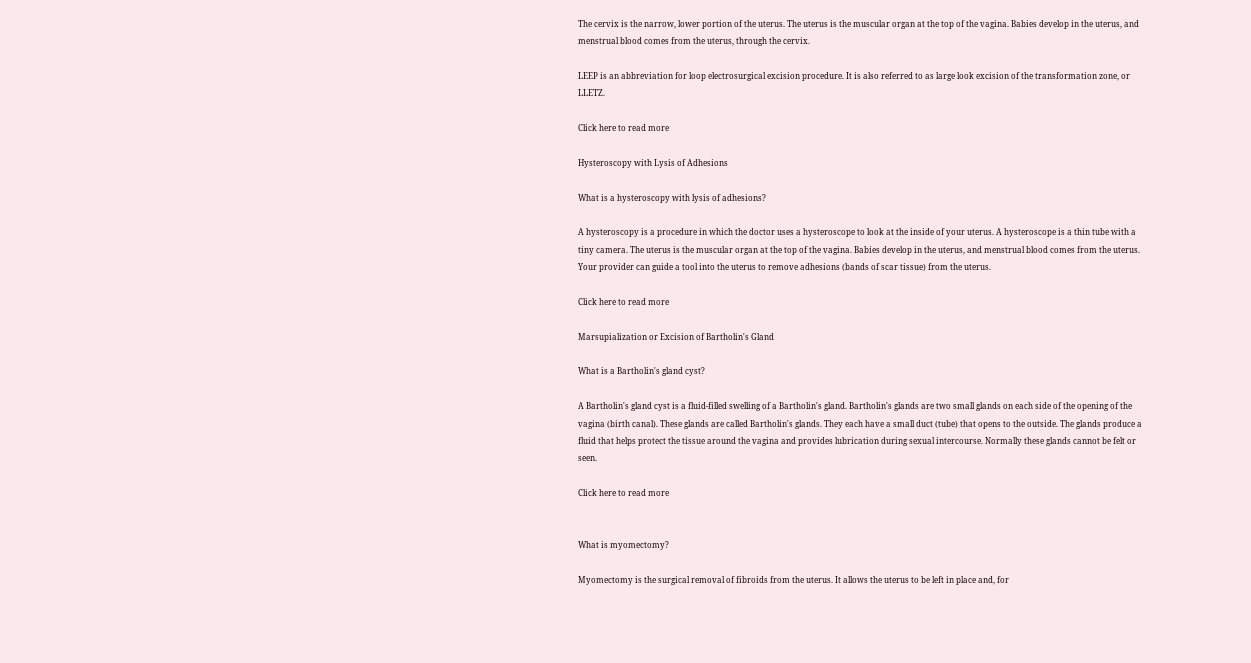The cervix is the narrow, lower portion of the uterus. The uterus is the muscular organ at the top of the vagina. Babies develop in the uterus, and menstrual blood comes from the uterus, through the cervix.

LEEP is an abbreviation for loop electrosurgical excision procedure. It is also referred to as large look excision of the transformation zone, or LLETZ.

Click here to read more

Hysteroscopy with Lysis of Adhesions

What is a hysteroscopy with lysis of adhesions?

A hysteroscopy is a procedure in which the doctor uses a hysteroscope to look at the inside of your uterus. A hysteroscope is a thin tube with a tiny camera. The uterus is the muscular organ at the top of the vagina. Babies develop in the uterus, and menstrual blood comes from the uterus. Your provider can guide a tool into the uterus to remove adhesions (bands of scar tissue) from the uterus.

Click here to read more

Marsupialization or Excision of Bartholin's Gland

What is a Bartholin's gland cyst?

A Bartholin's gland cyst is a fluid-filled swelling of a Bartholin's gland. Bartholin's glands are two small glands on each side of the opening of the vagina (birth canal). These glands are called Bartholin's glands. They each have a small duct (tube) that opens to the outside. The glands produce a fluid that helps protect the tissue around the vagina and provides lubrication during sexual intercourse. Normally these glands cannot be felt or seen.

Click here to read more


What is myomectomy?

Myomectomy is the surgical removal of fibroids from the uterus. It allows the uterus to be left in place and, for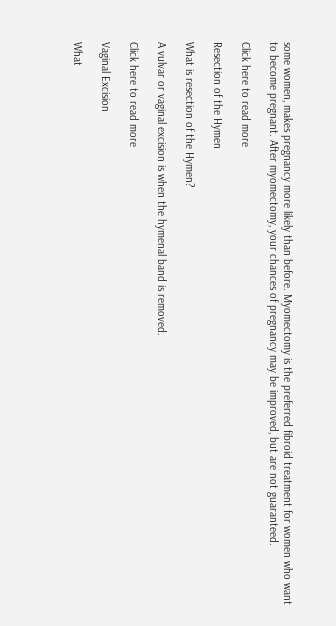some women, makes pregnancy more likely than before. Myomectomy is the preferred fibroid treatment for women who want to become pregnant. After myomectomy, your chances of pregnancy may be improved, but are not guaranteed.

Click here to read more

Resection of the Hymen

What is resection of the Hymen?

A vulvar or vaginal excision is when the hymenal band is removed.

Click here to read more

Vaginal Excision

What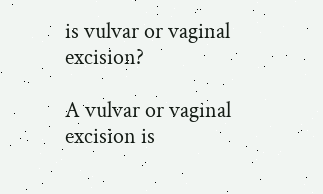is vulvar or vaginal excision?

A vulvar or vaginal excision is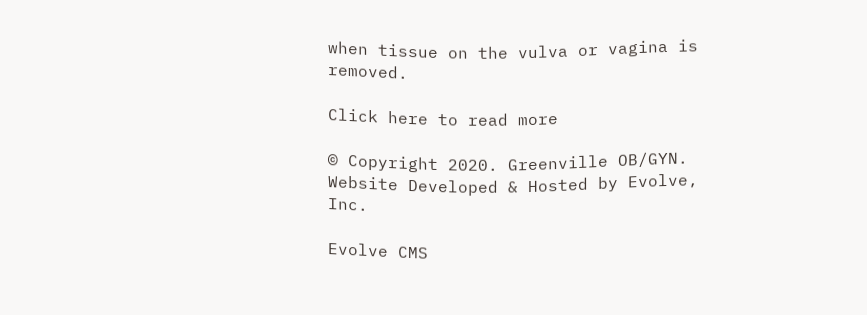when tissue on the vulva or vagina is removed.

Click here to read more

© Copyright 2020. Greenville OB/GYN. Website Developed & Hosted by Evolve, Inc.

Evolve CMS